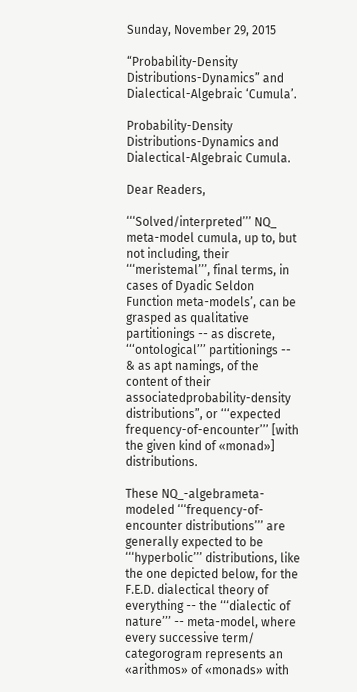Sunday, November 29, 2015

“Probability-Density Distributions-Dynamics” and Dialectical-Algebraic ‘Cumula’.

Probability-Density Distributions-Dynamics and Dialectical-Algebraic Cumula.

Dear Readers,

‘‘‘Solved/interpreted’’’ NQ_ meta-model cumula, up to, but not including, their ‘‘‘meristemal’’’, final terms, in cases of Dyadic Seldon Function meta-models’, can be grasped as qualitative partitionings -- as discrete, ‘‘‘ontological’’’ partitionings -- & as apt namings, of the content of their associatedprobability-density distributions”, or ‘‘‘expected frequency-of-encounter’’’ [with the given kind of «monad»] distributions.

These NQ_-algebrameta-modeled ‘‘‘frequency-of-encounter distributions’’’ are generally expected to be ‘‘‘hyperbolic’’’ distributions, like the one depicted below, for the F.E.D. dialectical theory of everything -- the ‘‘‘dialectic of nature’’’ -- meta-model, where every successive term/ categorogram represents an «arithmos» of «monads» with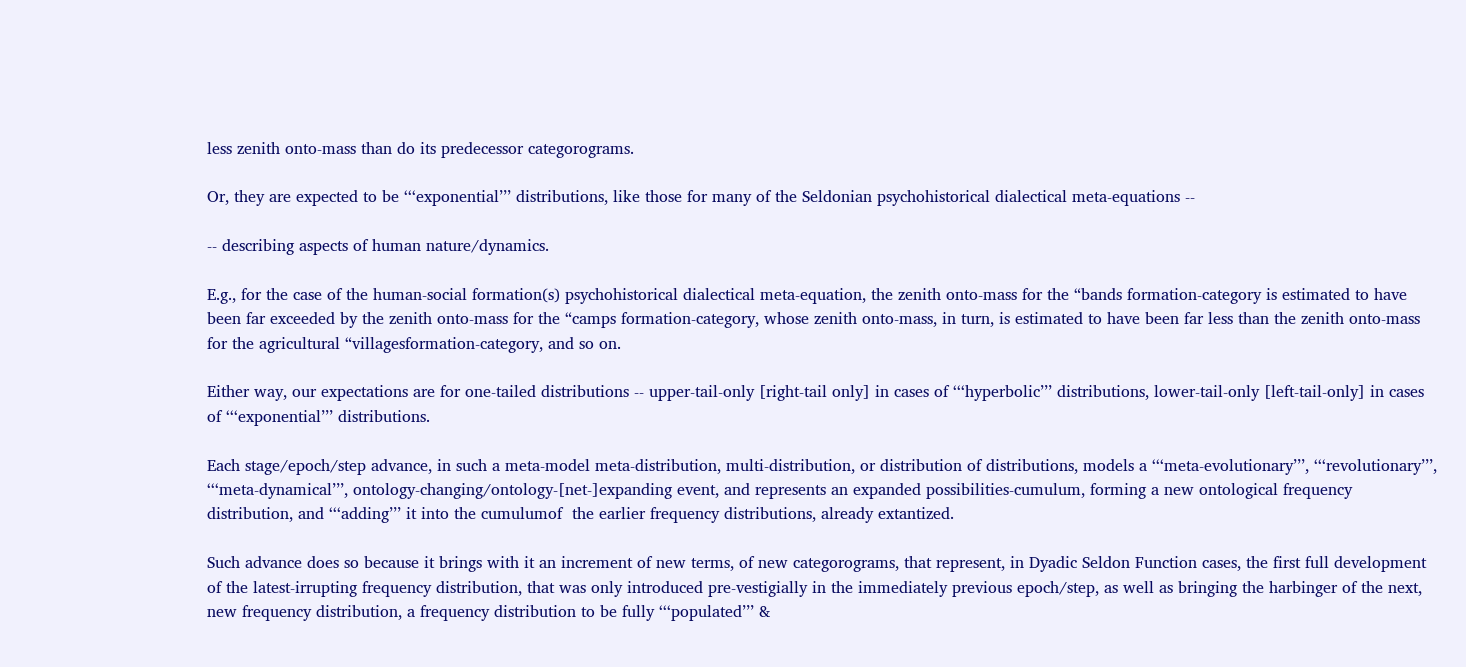less zenith onto-mass than do its predecessor categorograms.

Or, they are expected to be ‘‘‘exponential’’’ distributions, like those for many of the Seldonian psychohistorical dialectical meta-equations --

-- describing aspects of human nature/dynamics.

E.g., for the case of the human-social formation(s) psychohistorical dialectical meta-equation, the zenith onto-mass for the “bands formation-category is estimated to have been far exceeded by the zenith onto-mass for the “camps formation-category, whose zenith onto-mass, in turn, is estimated to have been far less than the zenith onto-mass for the agricultural “villagesformation-category, and so on.

Either way, our expectations are for one-tailed distributions -- upper-tail-only [right-tail only] in cases of ‘‘‘hyperbolic’’’ distributions, lower-tail-only [left-tail-only] in cases of ‘‘‘exponential’’’ distributions.

Each stage/epoch/step advance, in such a meta-model meta-distribution, multi-distribution, or distribution of distributions, models a ‘‘‘meta-evolutionary’’’, ‘‘‘revolutionary’’’, ‘‘‘meta-dynamical’’’, ontology-changing/ontology-[net-]expanding event, and represents an expanded possibilities-cumulum, forming a new ontological frequency distribution, and ‘‘‘adding’’’ it into the cumulumof  the earlier frequency distributions, already extantized.

Such advance does so because it brings with it an increment of new terms, of new categorograms, that represent, in Dyadic Seldon Function cases, the first full development of the latest-irrupting frequency distribution, that was only introduced pre-vestigially in the immediately previous epoch/step, as well as bringing the harbinger of the next, new frequency distribution, a frequency distribution to be fully ‘‘‘populated’’’ &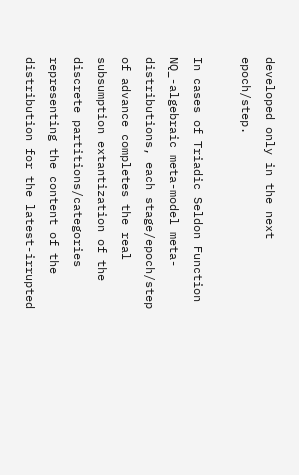developed only in the next epoch/step.

In cases of Triadic Seldon Function NQ_-algebraic meta-model meta-distributions, each stage/epoch/step of advance completes the real subsumption extantization of the discrete partitions/categories representing the content of the distribution for the latest-irrupted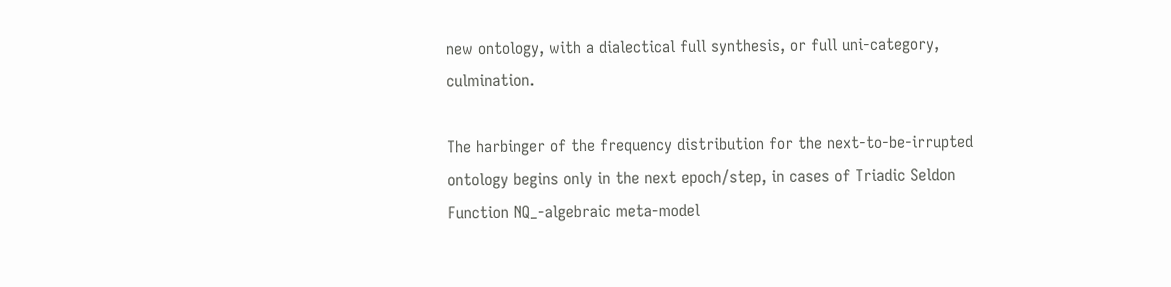new ontology, with a dialectical full synthesis, or full uni-category, culmination.

The harbinger of the frequency distribution for the next-to-be-irrupted ontology begins only in the next epoch/step, in cases of Triadic Seldon Function NQ_-algebraic meta-model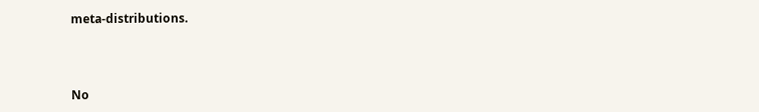meta-distributions.



No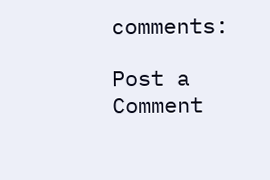comments:

Post a Comment